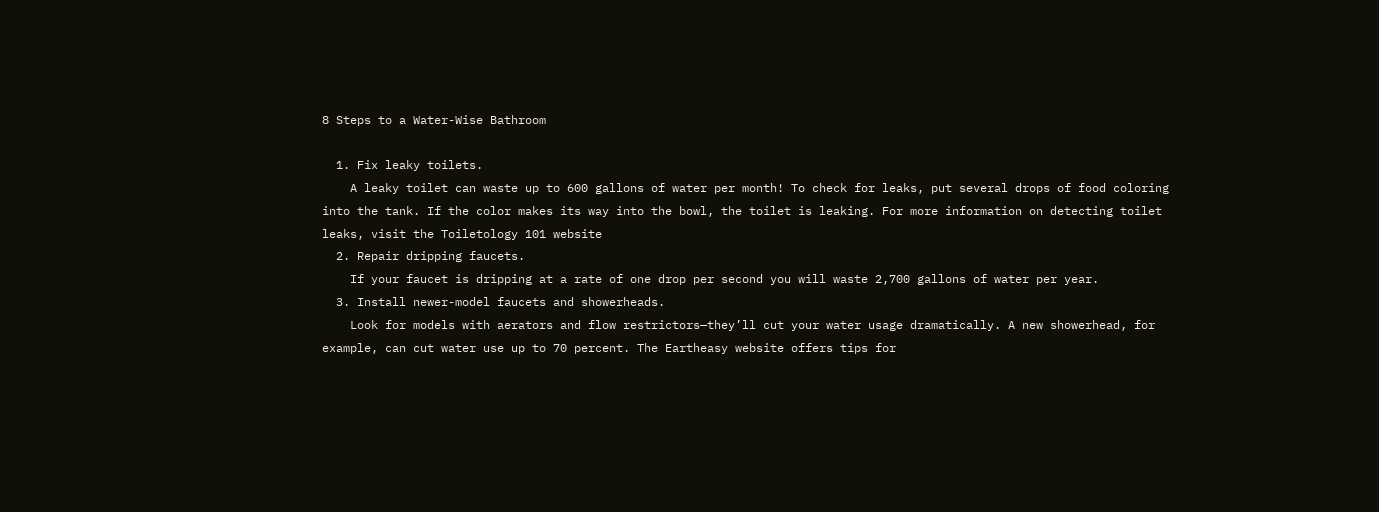8 Steps to a Water-Wise Bathroom

  1. Fix leaky toilets.
    A leaky toilet can waste up to 600 gallons of water per month! To check for leaks, put several drops of food coloring into the tank. If the color makes its way into the bowl, the toilet is leaking. For more information on detecting toilet leaks, visit the Toiletology 101 website
  2. Repair dripping faucets.
    If your faucet is dripping at a rate of one drop per second you will waste 2,700 gallons of water per year.
  3. Install newer-model faucets and showerheads.
    Look for models with aerators and flow restrictors—they’ll cut your water usage dramatically. A new showerhead, for example, can cut water use up to 70 percent. The Eartheasy website offers tips for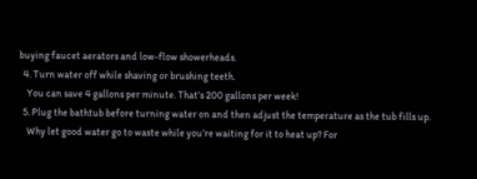buying faucet aerators and low-flow showerheads.
  4. Turn water off while shaving or brushing teeth.
    You can save 4 gallons per minute. That’s 200 gallons per week!
  5. Plug the bathtub before turning water on and then adjust the temperature as the tub fills up.
    Why let good water go to waste while you’re waiting for it to heat up? For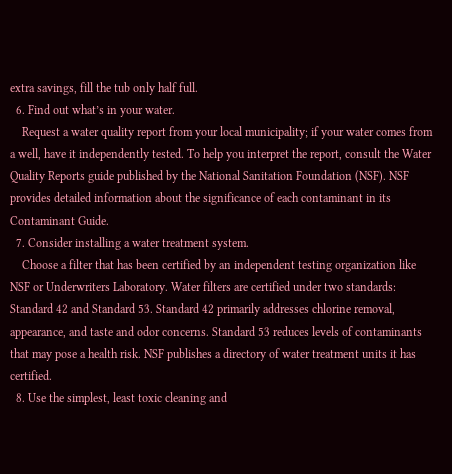extra savings, fill the tub only half full.
  6. Find out what’s in your water.
    Request a water quality report from your local municipality; if your water comes from a well, have it independently tested. To help you interpret the report, consult the Water Quality Reports guide published by the National Sanitation Foundation (NSF). NSF provides detailed information about the significance of each contaminant in its Contaminant Guide.
  7. Consider installing a water treatment system.
    Choose a filter that has been certified by an independent testing organization like NSF or Underwriters Laboratory. Water filters are certified under two standards: Standard 42 and Standard 53. Standard 42 primarily addresses chlorine removal, appearance, and taste and odor concerns. Standard 53 reduces levels of contaminants that may pose a health risk. NSF publishes a directory of water treatment units it has certified.
  8. Use the simplest, least toxic cleaning and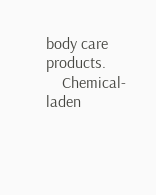body care products.
    Chemical-laden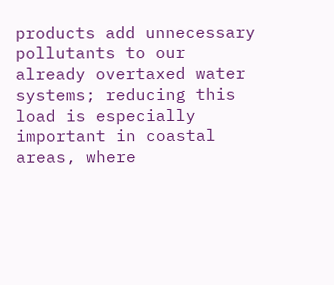products add unnecessary pollutants to our already overtaxed water systems; reducing this load is especially important in coastal areas, where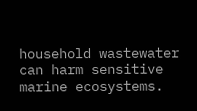household wastewater can harm sensitive marine ecosystems.